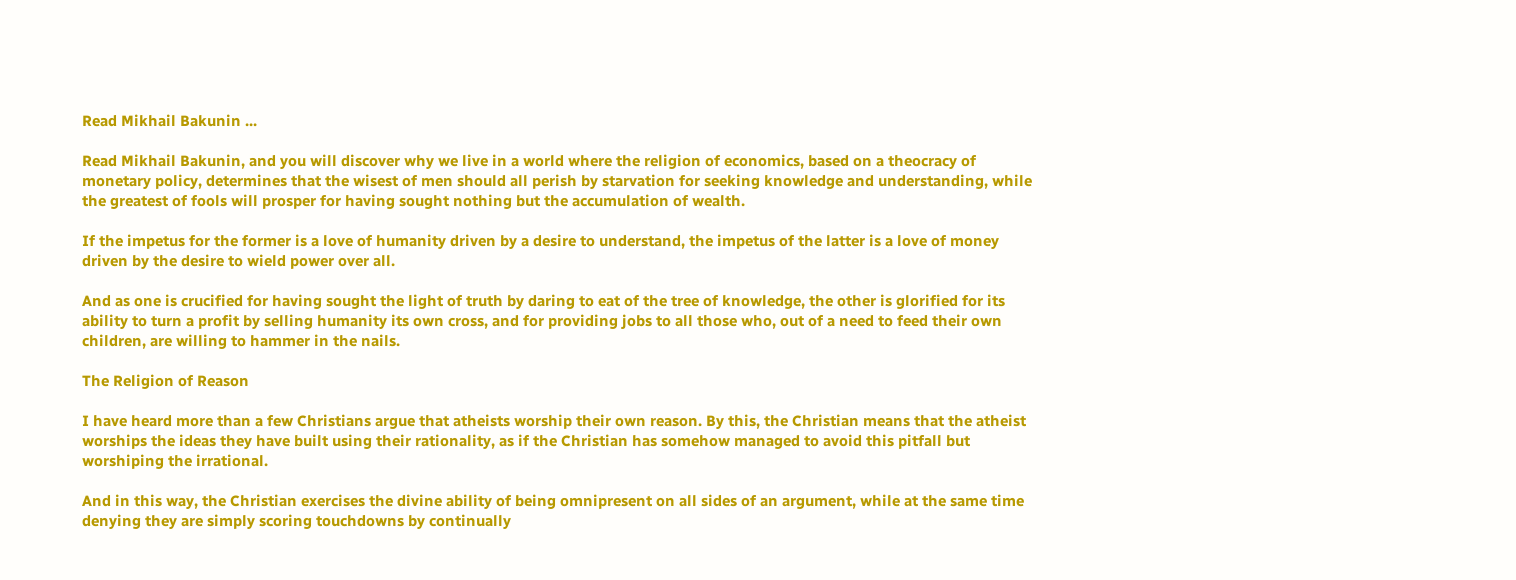Read Mikhail Bakunin ...

Read Mikhail Bakunin, and you will discover why we live in a world where the religion of economics, based on a theocracy of monetary policy, determines that the wisest of men should all perish by starvation for seeking knowledge and understanding, while the greatest of fools will prosper for having sought nothing but the accumulation of wealth.

If the impetus for the former is a love of humanity driven by a desire to understand, the impetus of the latter is a love of money driven by the desire to wield power over all.

And as one is crucified for having sought the light of truth by daring to eat of the tree of knowledge, the other is glorified for its ability to turn a profit by selling humanity its own cross, and for providing jobs to all those who, out of a need to feed their own children, are willing to hammer in the nails.

The Religion of Reason

I have heard more than a few Christians argue that atheists worship their own reason. By this, the Christian means that the atheist worships the ideas they have built using their rationality, as if the Christian has somehow managed to avoid this pitfall but worshiping the irrational.

And in this way, the Christian exercises the divine ability of being omnipresent on all sides of an argument, while at the same time denying they are simply scoring touchdowns by continually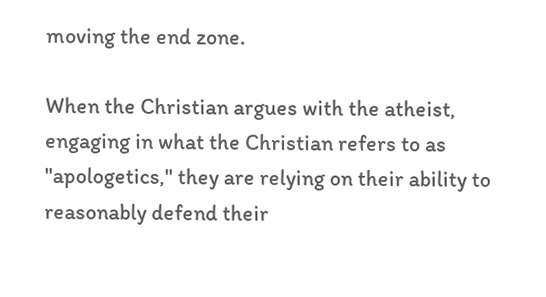moving the end zone.

When the Christian argues with the atheist, engaging in what the Christian refers to as "apologetics," they are relying on their ability to reasonably defend their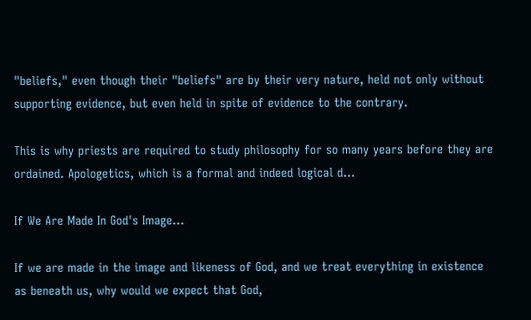"beliefs," even though their "beliefs" are by their very nature, held not only without supporting evidence, but even held in spite of evidence to the contrary.

This is why priests are required to study philosophy for so many years before they are ordained. Apologetics, which is a formal and indeed logical d…

If We Are Made In God's Image...

If we are made in the image and likeness of God, and we treat everything in existence as beneath us, why would we expect that God,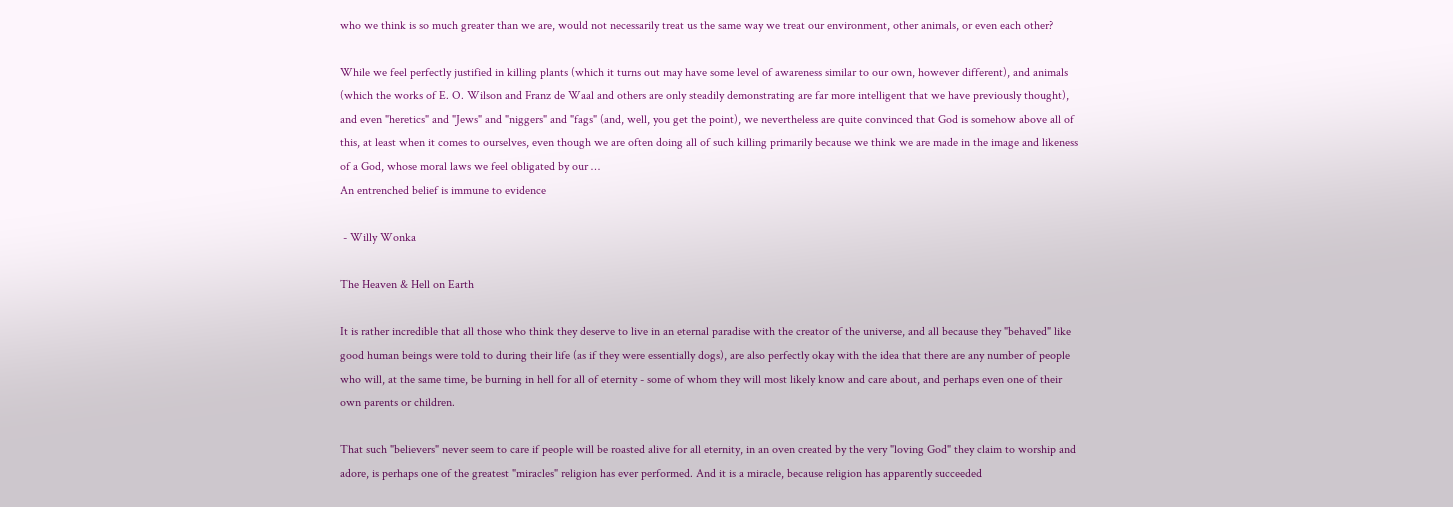who we think is so much greater than we are, would not necessarily treat us the same way we treat our environment, other animals, or even each other?

While we feel perfectly justified in killing plants (which it turns out may have some level of awareness similar to our own, however different), and animals (which the works of E. O. Wilson and Franz de Waal and others are only steadily demonstrating are far more intelligent that we have previously thought), and even "heretics" and "Jews" and "niggers" and "fags" (and, well, you get the point), we nevertheless are quite convinced that God is somehow above all of this, at least when it comes to ourselves, even though we are often doing all of such killing primarily because we think we are made in the image and likeness of a God, whose moral laws we feel obligated by our …
An entrenched belief is immune to evidence

 - Willy Wonka

The Heaven & Hell on Earth

It is rather incredible that all those who think they deserve to live in an eternal paradise with the creator of the universe, and all because they "behaved" like good human beings were told to during their life (as if they were essentially dogs), are also perfectly okay with the idea that there are any number of people who will, at the same time, be burning in hell for all of eternity - some of whom they will most likely know and care about, and perhaps even one of their own parents or children.

That such "believers" never seem to care if people will be roasted alive for all eternity, in an oven created by the very "loving God" they claim to worship and adore, is perhaps one of the greatest "miracles" religion has ever performed. And it is a miracle, because religion has apparently succeeded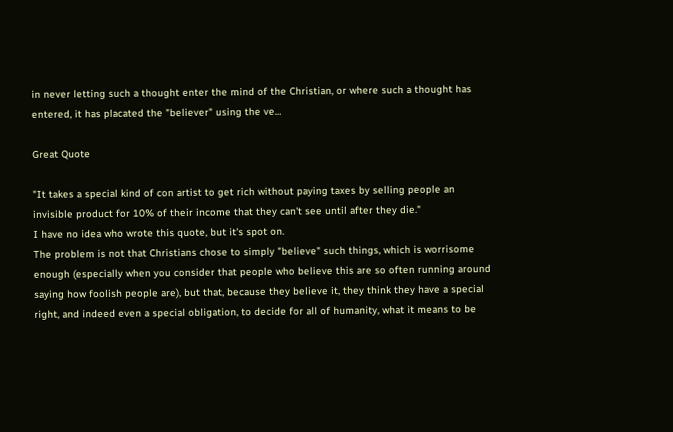in never letting such a thought enter the mind of the Christian, or where such a thought has entered, it has placated the "believer" using the ve…

Great Quote

"It takes a special kind of con artist to get rich without paying taxes by selling people an invisible product for 10% of their income that they can't see until after they die."
I have no idea who wrote this quote, but it's spot on.
The problem is not that Christians chose to simply "believe" such things, which is worrisome enough (especially when you consider that people who believe this are so often running around saying how foolish people are), but that, because they believe it, they think they have a special right, and indeed even a special obligation, to decide for all of humanity, what it means to be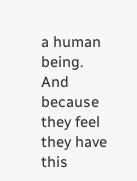a human being.
And because they feel they have this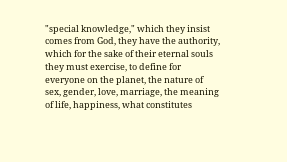"special knowledge," which they insist comes from God, they have the authority, which for the sake of their eternal souls they must exercise, to define for everyone on the planet, the nature of sex, gender, love, marriage, the meaning of life, happiness, what constitutes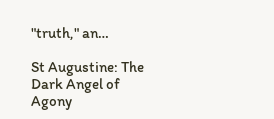"truth," an…

St Augustine: The Dark Angel of Agony